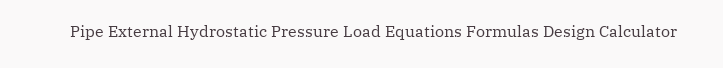Pipe External Hydrostatic Pressure Load Equations Formulas Design Calculator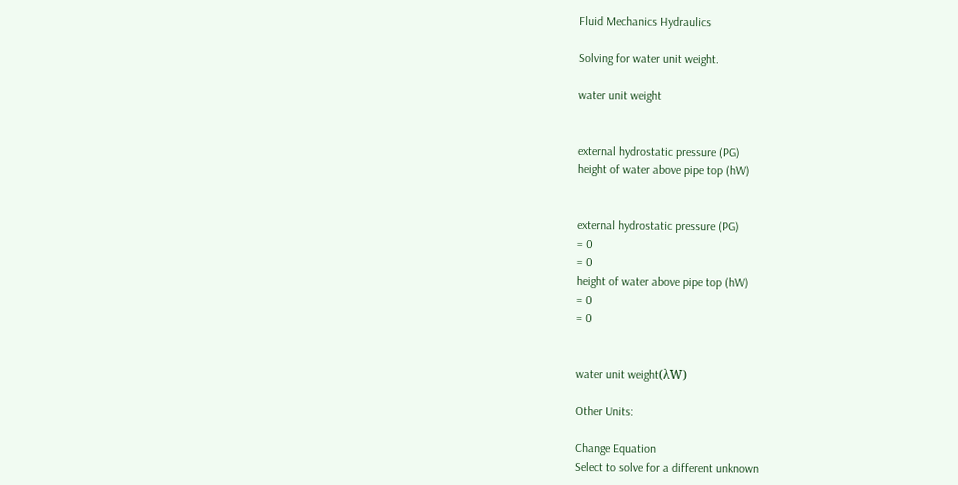Fluid Mechanics Hydraulics

Solving for water unit weight.

water unit weight


external hydrostatic pressure (PG)
height of water above pipe top (hW)


external hydrostatic pressure (PG)
= 0
= 0
height of water above pipe top (hW)
= 0
= 0


water unit weight(λW)

Other Units:

Change Equation
Select to solve for a different unknown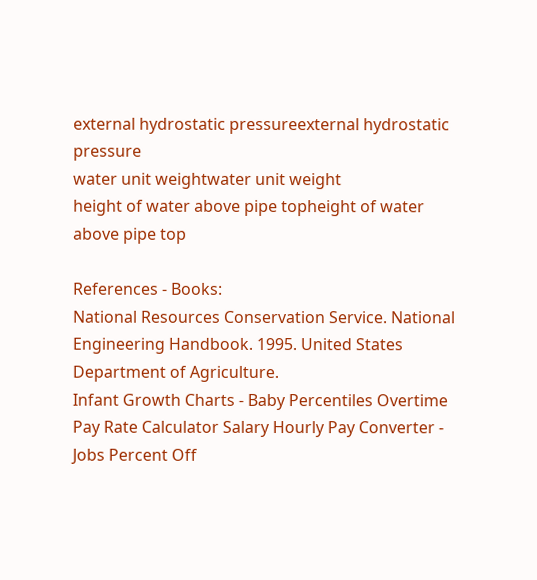external hydrostatic pressureexternal hydrostatic pressure
water unit weightwater unit weight
height of water above pipe topheight of water above pipe top

References - Books:
National Resources Conservation Service. National Engineering Handbook. 1995. United States Department of Agriculture.
Infant Growth Charts - Baby Percentiles Overtime Pay Rate Calculator Salary Hourly Pay Converter - Jobs Percent Off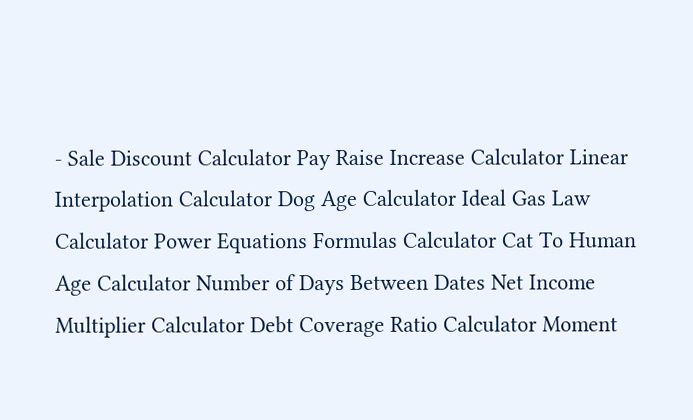- Sale Discount Calculator Pay Raise Increase Calculator Linear Interpolation Calculator Dog Age Calculator Ideal Gas Law Calculator Power Equations Formulas Calculator Cat To Human Age Calculator Number of Days Between Dates Net Income Multiplier Calculator Debt Coverage Ratio Calculator Moment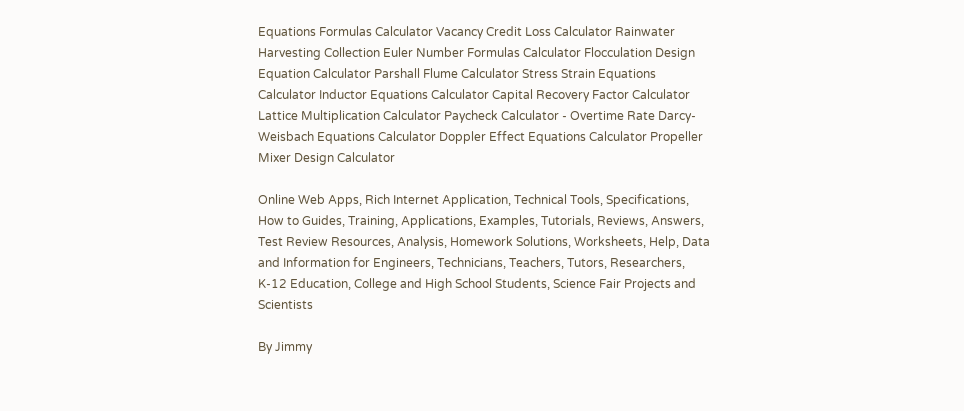Equations Formulas Calculator Vacancy Credit Loss Calculator Rainwater Harvesting Collection Euler Number Formulas Calculator Flocculation Design Equation Calculator Parshall Flume Calculator Stress Strain Equations Calculator Inductor Equations Calculator Capital Recovery Factor Calculator Lattice Multiplication Calculator Paycheck Calculator - Overtime Rate Darcy-Weisbach Equations Calculator Doppler Effect Equations Calculator Propeller Mixer Design Calculator

Online Web Apps, Rich Internet Application, Technical Tools, Specifications, How to Guides, Training, Applications, Examples, Tutorials, Reviews, Answers, Test Review Resources, Analysis, Homework Solutions, Worksheets, Help, Data and Information for Engineers, Technicians, Teachers, Tutors, Researchers, K-12 Education, College and High School Students, Science Fair Projects and Scientists

By Jimmy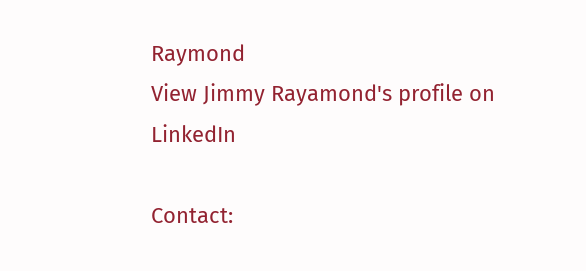Raymond
View Jimmy Rayamond's profile on LinkedIn

Contact: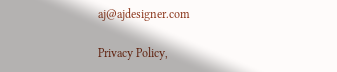aj@ajdesigner.com

Privacy Policy,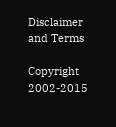Disclaimer and Terms

Copyright 2002-2015